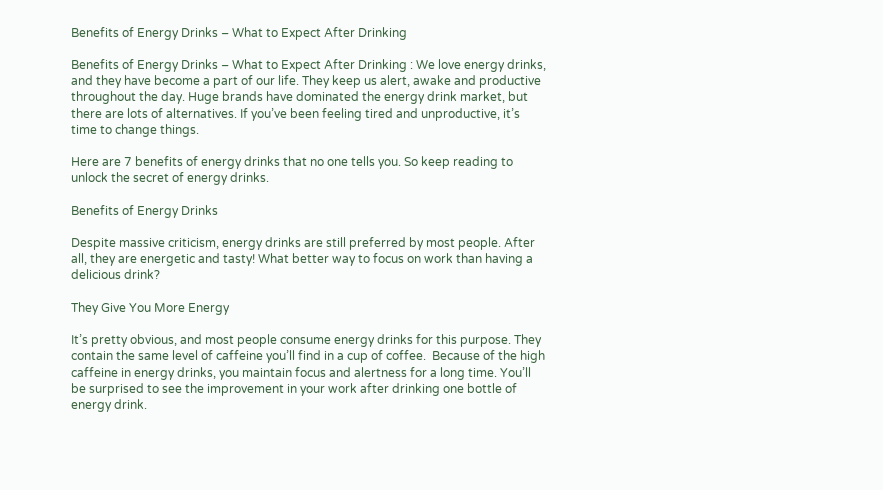Benefits of Energy Drinks – What to Expect After Drinking

Benefits of Energy Drinks – What to Expect After Drinking : We love energy drinks, and they have become a part of our life. They keep us alert, awake and productive throughout the day. Huge brands have dominated the energy drink market, but there are lots of alternatives. If you’ve been feeling tired and unproductive, it’s time to change things.

Here are 7 benefits of energy drinks that no one tells you. So keep reading to unlock the secret of energy drinks.

Benefits of Energy Drinks

Despite massive criticism, energy drinks are still preferred by most people. After all, they are energetic and tasty! What better way to focus on work than having a delicious drink?

They Give You More Energy

It’s pretty obvious, and most people consume energy drinks for this purpose. They contain the same level of caffeine you’ll find in a cup of coffee.  Because of the high caffeine in energy drinks, you maintain focus and alertness for a long time. You’ll be surprised to see the improvement in your work after drinking one bottle of energy drink.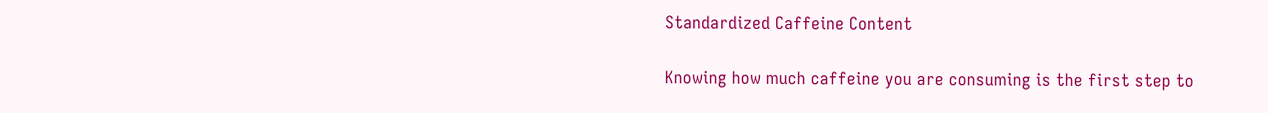Standardized Caffeine Content

Knowing how much caffeine you are consuming is the first step to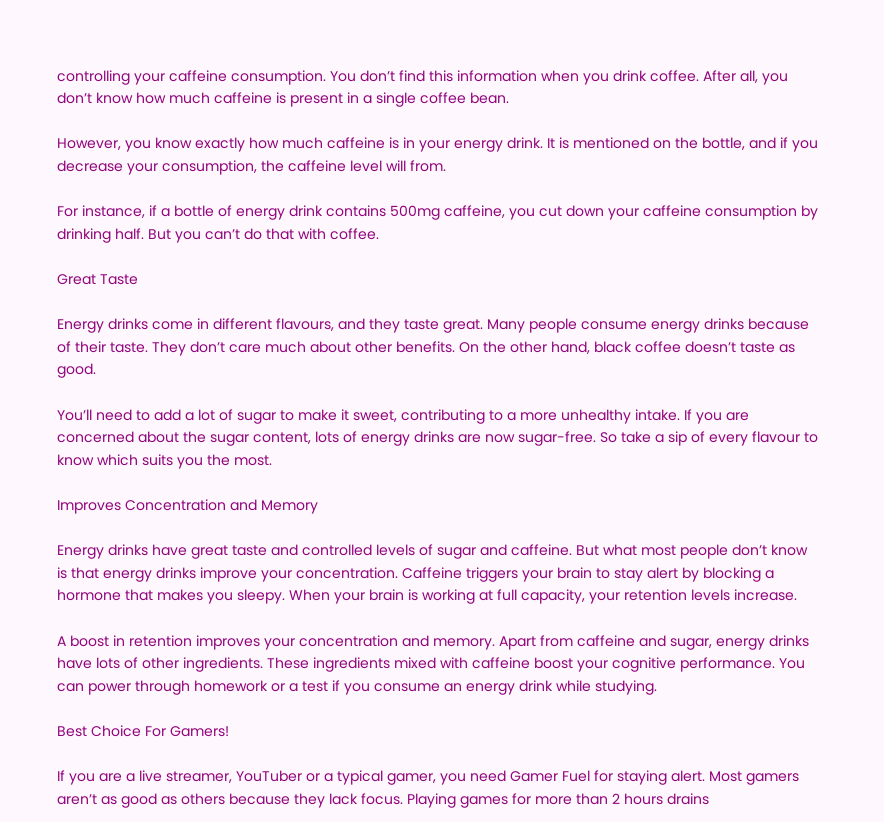controlling your caffeine consumption. You don’t find this information when you drink coffee. After all, you don’t know how much caffeine is present in a single coffee bean.

However, you know exactly how much caffeine is in your energy drink. It is mentioned on the bottle, and if you decrease your consumption, the caffeine level will from.

For instance, if a bottle of energy drink contains 500mg caffeine, you cut down your caffeine consumption by drinking half. But you can’t do that with coffee.

Great Taste

Energy drinks come in different flavours, and they taste great. Many people consume energy drinks because of their taste. They don’t care much about other benefits. On the other hand, black coffee doesn’t taste as good.

You’ll need to add a lot of sugar to make it sweet, contributing to a more unhealthy intake. If you are concerned about the sugar content, lots of energy drinks are now sugar-free. So take a sip of every flavour to know which suits you the most.

Improves Concentration and Memory

Energy drinks have great taste and controlled levels of sugar and caffeine. But what most people don’t know is that energy drinks improve your concentration. Caffeine triggers your brain to stay alert by blocking a hormone that makes you sleepy. When your brain is working at full capacity, your retention levels increase.

A boost in retention improves your concentration and memory. Apart from caffeine and sugar, energy drinks have lots of other ingredients. These ingredients mixed with caffeine boost your cognitive performance. You can power through homework or a test if you consume an energy drink while studying.

Best Choice For Gamers!

If you are a live streamer, YouTuber or a typical gamer, you need Gamer Fuel for staying alert. Most gamers aren’t as good as others because they lack focus. Playing games for more than 2 hours drains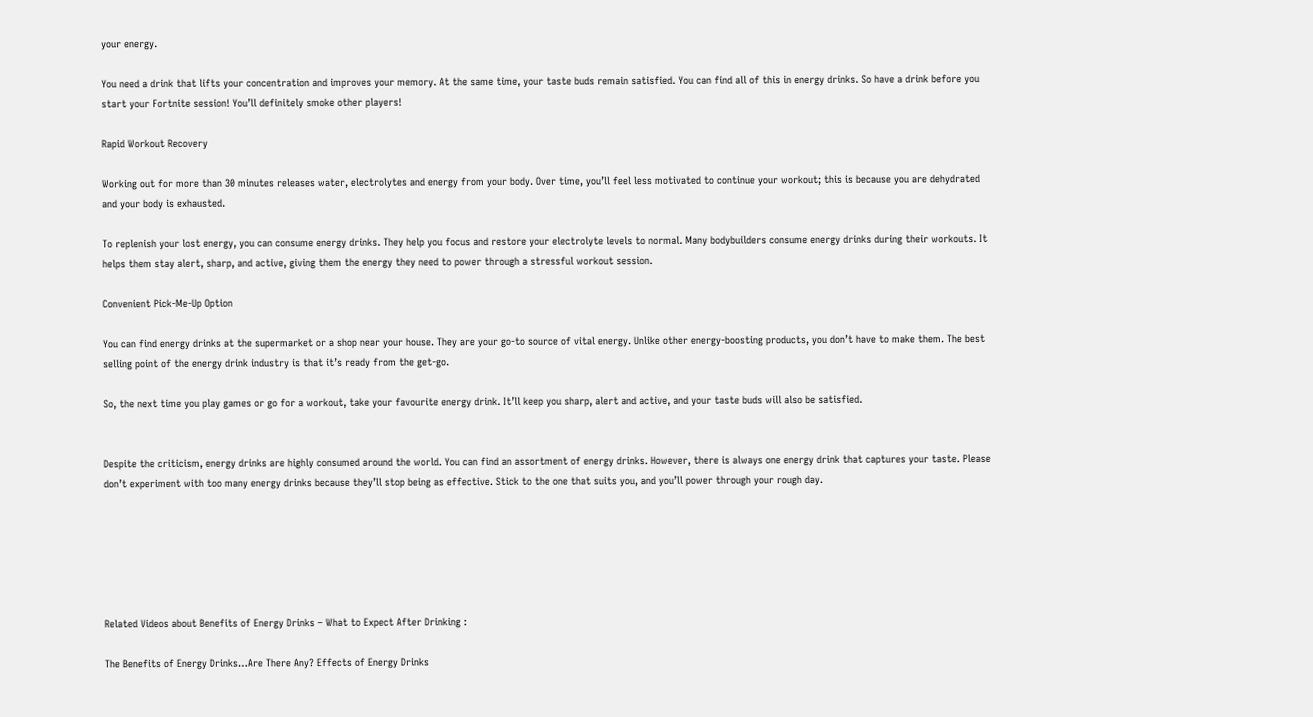your energy.

You need a drink that lifts your concentration and improves your memory. At the same time, your taste buds remain satisfied. You can find all of this in energy drinks. So have a drink before you start your Fortnite session! You’ll definitely smoke other players!

Rapid Workout Recovery

Working out for more than 30 minutes releases water, electrolytes and energy from your body. Over time, you’ll feel less motivated to continue your workout; this is because you are dehydrated and your body is exhausted.

To replenish your lost energy, you can consume energy drinks. They help you focus and restore your electrolyte levels to normal. Many bodybuilders consume energy drinks during their workouts. It helps them stay alert, sharp, and active, giving them the energy they need to power through a stressful workout session.

Convenient Pick-Me-Up Option

You can find energy drinks at the supermarket or a shop near your house. They are your go-to source of vital energy. Unlike other energy-boosting products, you don’t have to make them. The best selling point of the energy drink industry is that it’s ready from the get-go.

So, the next time you play games or go for a workout, take your favourite energy drink. It’ll keep you sharp, alert and active, and your taste buds will also be satisfied.


Despite the criticism, energy drinks are highly consumed around the world. You can find an assortment of energy drinks. However, there is always one energy drink that captures your taste. Please don’t experiment with too many energy drinks because they’ll stop being as effective. Stick to the one that suits you, and you’ll power through your rough day.






Related Videos about Benefits of Energy Drinks – What to Expect After Drinking :

The Benefits of Energy Drinks…Are There Any? Effects of Energy Drinks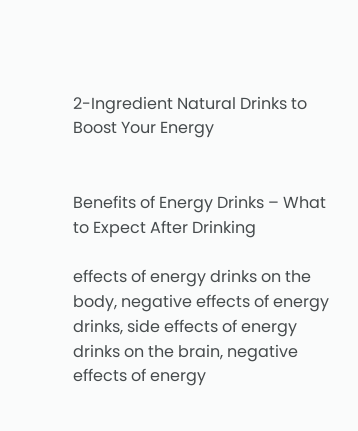2-Ingredient Natural Drinks to Boost Your Energy


Benefits of Energy Drinks – What to Expect After Drinking

effects of energy drinks on the body, negative effects of energy drinks, side effects of energy drinks on the brain, negative effects of energy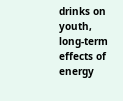drinks on youth, long-term effects of energy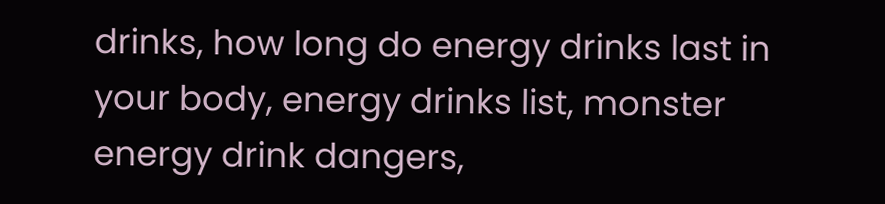drinks, how long do energy drinks last in your body, energy drinks list, monster energy drink dangers,